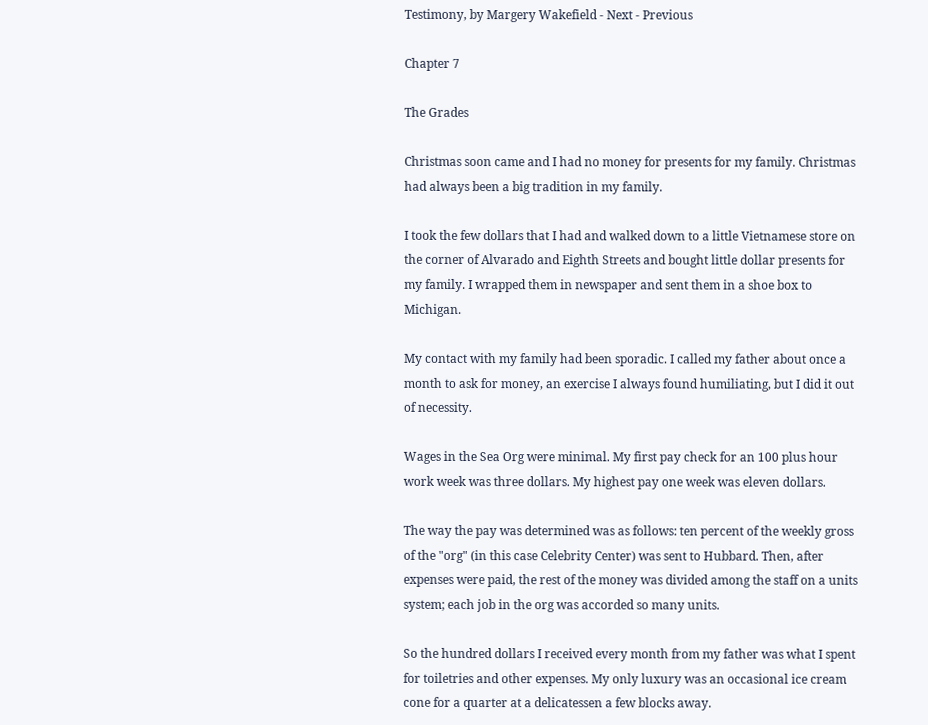Testimony, by Margery Wakefield - Next - Previous

Chapter 7

The Grades

Christmas soon came and I had no money for presents for my family. Christmas had always been a big tradition in my family.

I took the few dollars that I had and walked down to a little Vietnamese store on the corner of Alvarado and Eighth Streets and bought little dollar presents for my family. I wrapped them in newspaper and sent them in a shoe box to Michigan.

My contact with my family had been sporadic. I called my father about once a month to ask for money, an exercise I always found humiliating, but I did it out of necessity.

Wages in the Sea Org were minimal. My first pay check for an 100 plus hour work week was three dollars. My highest pay one week was eleven dollars.

The way the pay was determined was as follows: ten percent of the weekly gross of the "org" (in this case Celebrity Center) was sent to Hubbard. Then, after expenses were paid, the rest of the money was divided among the staff on a units system; each job in the org was accorded so many units.

So the hundred dollars I received every month from my father was what I spent for toiletries and other expenses. My only luxury was an occasional ice cream cone for a quarter at a delicatessen a few blocks away.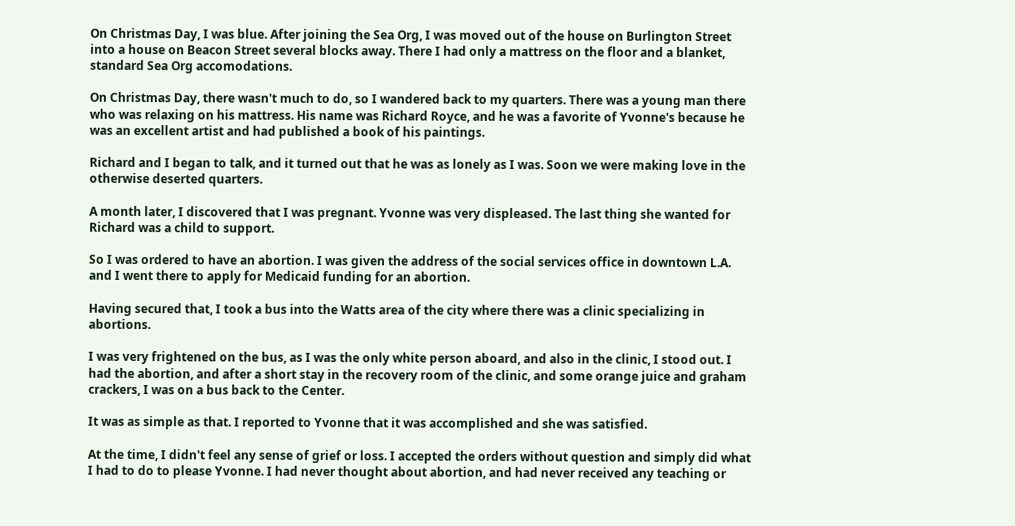On Christmas Day, I was blue. After joining the Sea Org, I was moved out of the house on Burlington Street into a house on Beacon Street several blocks away. There I had only a mattress on the floor and a blanket, standard Sea Org accomodations.

On Christmas Day, there wasn't much to do, so I wandered back to my quarters. There was a young man there who was relaxing on his mattress. His name was Richard Royce, and he was a favorite of Yvonne's because he was an excellent artist and had published a book of his paintings.

Richard and I began to talk, and it turned out that he was as lonely as I was. Soon we were making love in the otherwise deserted quarters.

A month later, I discovered that I was pregnant. Yvonne was very displeased. The last thing she wanted for Richard was a child to support.

So I was ordered to have an abortion. I was given the address of the social services office in downtown L.A. and I went there to apply for Medicaid funding for an abortion.

Having secured that, I took a bus into the Watts area of the city where there was a clinic specializing in abortions.

I was very frightened on the bus, as I was the only white person aboard, and also in the clinic, I stood out. I had the abortion, and after a short stay in the recovery room of the clinic, and some orange juice and graham crackers, I was on a bus back to the Center.

It was as simple as that. I reported to Yvonne that it was accomplished and she was satisfied.

At the time, I didn't feel any sense of grief or loss. I accepted the orders without question and simply did what I had to do to please Yvonne. I had never thought about abortion, and had never received any teaching or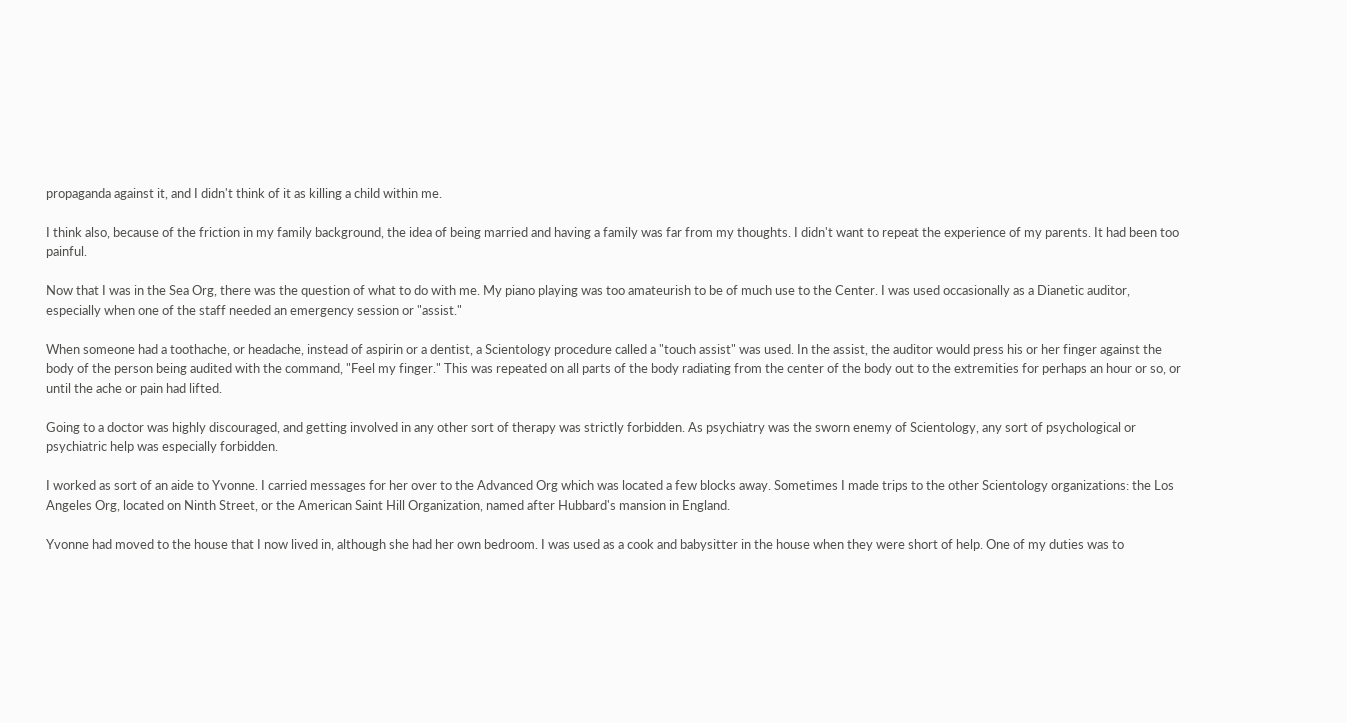propaganda against it, and I didn't think of it as killing a child within me.

I think also, because of the friction in my family background, the idea of being married and having a family was far from my thoughts. I didn't want to repeat the experience of my parents. It had been too painful.

Now that I was in the Sea Org, there was the question of what to do with me. My piano playing was too amateurish to be of much use to the Center. I was used occasionally as a Dianetic auditor, especially when one of the staff needed an emergency session or "assist."

When someone had a toothache, or headache, instead of aspirin or a dentist, a Scientology procedure called a "touch assist" was used. In the assist, the auditor would press his or her finger against the body of the person being audited with the command, "Feel my finger." This was repeated on all parts of the body radiating from the center of the body out to the extremities for perhaps an hour or so, or until the ache or pain had lifted.

Going to a doctor was highly discouraged, and getting involved in any other sort of therapy was strictly forbidden. As psychiatry was the sworn enemy of Scientology, any sort of psychological or psychiatric help was especially forbidden.

I worked as sort of an aide to Yvonne. I carried messages for her over to the Advanced Org which was located a few blocks away. Sometimes I made trips to the other Scientology organizations: the Los Angeles Org, located on Ninth Street, or the American Saint Hill Organization, named after Hubbard's mansion in England.

Yvonne had moved to the house that I now lived in, although she had her own bedroom. I was used as a cook and babysitter in the house when they were short of help. One of my duties was to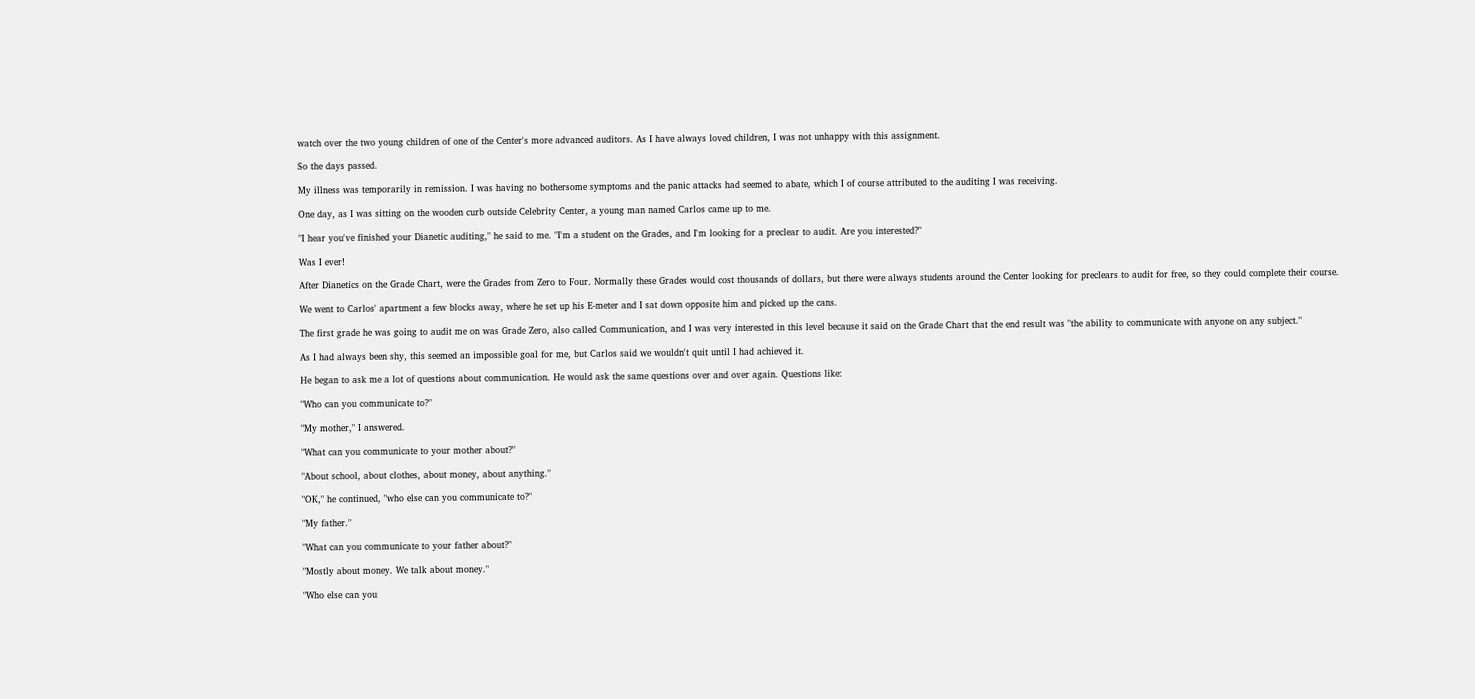watch over the two young children of one of the Center's more advanced auditors. As I have always loved children, I was not unhappy with this assignment.

So the days passed.

My illness was temporarily in remission. I was having no bothersome symptoms and the panic attacks had seemed to abate, which I of course attributed to the auditing I was receiving.

One day, as I was sitting on the wooden curb outside Celebrity Center, a young man named Carlos came up to me.

"I hear you've finished your Dianetic auditing," he said to me. "I'm a student on the Grades, and I'm looking for a preclear to audit. Are you interested?"

Was I ever!

After Dianetics on the Grade Chart, were the Grades from Zero to Four. Normally these Grades would cost thousands of dollars, but there were always students around the Center looking for preclears to audit for free, so they could complete their course.

We went to Carlos' apartment a few blocks away, where he set up his E-meter and I sat down opposite him and picked up the cans.

The first grade he was going to audit me on was Grade Zero, also called Communication, and I was very interested in this level because it said on the Grade Chart that the end result was "the ability to communicate with anyone on any subject."

As I had always been shy, this seemed an impossible goal for me, but Carlos said we wouldn't quit until I had achieved it.

He began to ask me a lot of questions about communication. He would ask the same questions over and over again. Questions like:

"Who can you communicate to?"

"My mother," I answered.

"What can you communicate to your mother about?"

"About school, about clothes, about money, about anything."

"OK," he continued, "who else can you communicate to?"

"My father."

"What can you communicate to your father about?"

"Mostly about money. We talk about money."

"Who else can you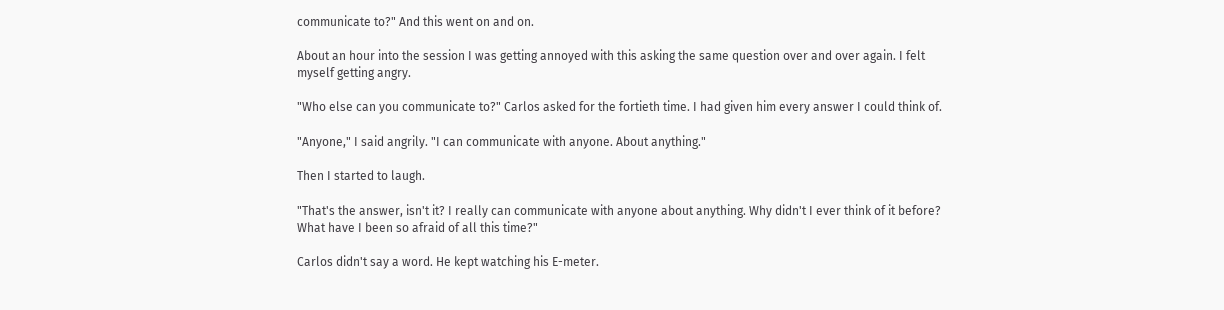communicate to?" And this went on and on.

About an hour into the session I was getting annoyed with this asking the same question over and over again. I felt myself getting angry.

"Who else can you communicate to?" Carlos asked for the fortieth time. I had given him every answer I could think of.

"Anyone," I said angrily. "I can communicate with anyone. About anything."

Then I started to laugh.

"That's the answer, isn't it? I really can communicate with anyone about anything. Why didn't I ever think of it before? What have I been so afraid of all this time?"

Carlos didn't say a word. He kept watching his E-meter.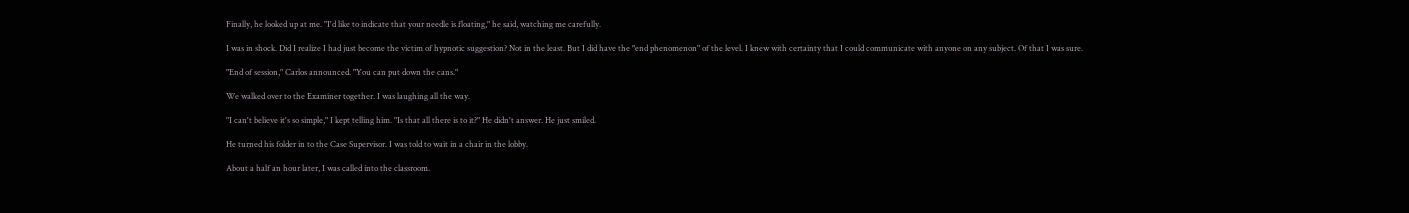Finally, he looked up at me. "I'd like to indicate that your needle is floating," he said, watching me carefully.

I was in shock. Did I realize I had just become the victim of hypnotic suggestion? Not in the least. But I did have the "end phenomenon" of the level. I knew with certainty that I could communicate with anyone on any subject. Of that I was sure.

"End of session," Carlos announced. "You can put down the cans."

We walked over to the Examiner together. I was laughing all the way.

"I can't believe it's so simple," I kept telling him. "Is that all there is to it?" He didn't answer. He just smiled.

He turned his folder in to the Case Supervisor. I was told to wait in a chair in the lobby.

About a half an hour later, I was called into the classroom.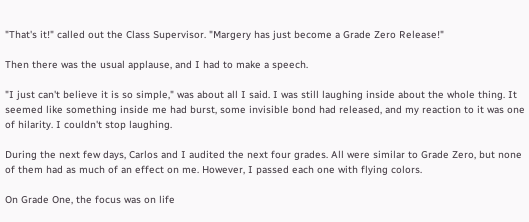"That's it!" called out the Class Supervisor. "Margery has just become a Grade Zero Release!"

Then there was the usual applause, and I had to make a speech.

"I just can't believe it is so simple," was about all I said. I was still laughing inside about the whole thing. It seemed like something inside me had burst, some invisible bond had released, and my reaction to it was one of hilarity. I couldn't stop laughing.

During the next few days, Carlos and I audited the next four grades. All were similar to Grade Zero, but none of them had as much of an effect on me. However, I passed each one with flying colors.

On Grade One, the focus was on life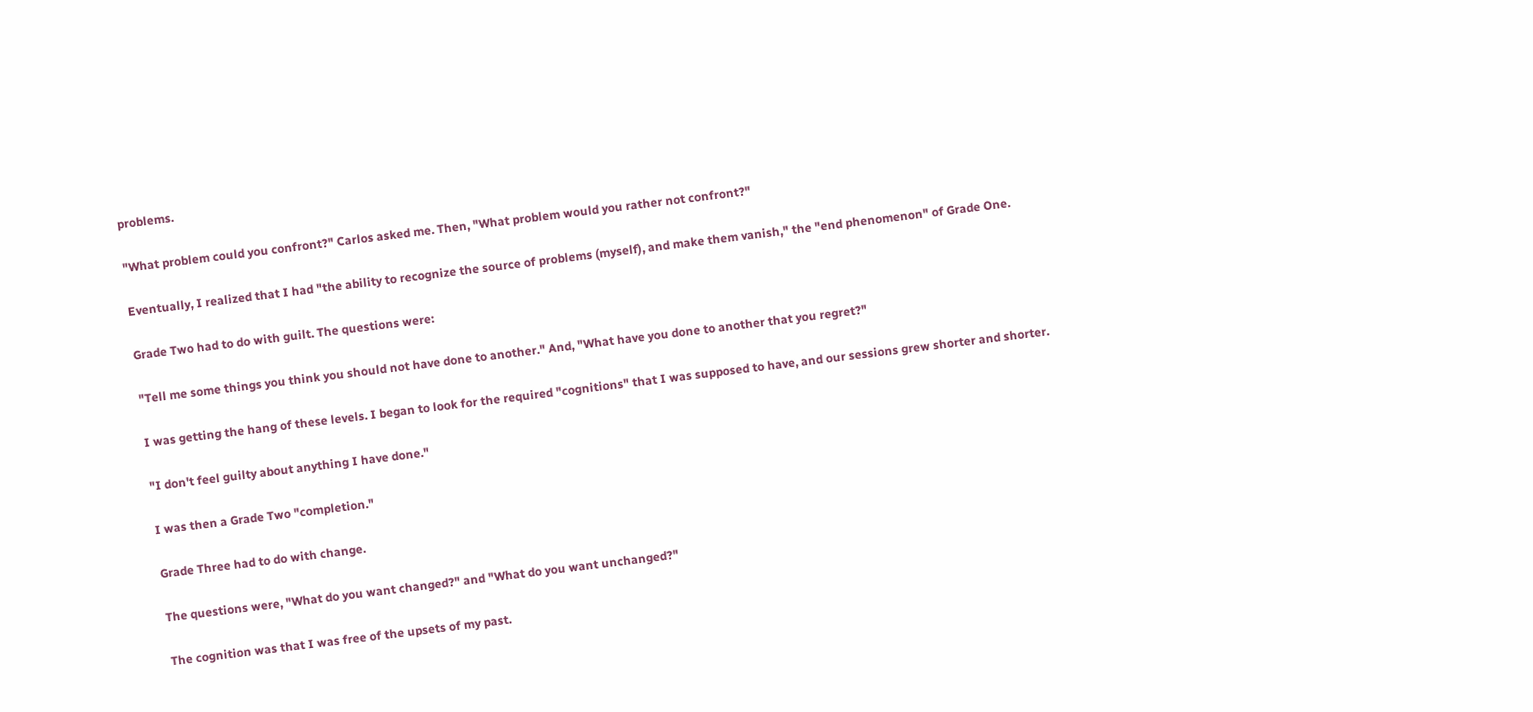problems.

"What problem could you confront?" Carlos asked me. Then, "What problem would you rather not confront?"

Eventually, I realized that I had "the ability to recognize the source of problems (myself), and make them vanish," the "end phenomenon" of Grade One.

Grade Two had to do with guilt. The questions were:

"Tell me some things you think you should not have done to another." And, "What have you done to another that you regret?"

I was getting the hang of these levels. I began to look for the required "cognitions" that I was supposed to have, and our sessions grew shorter and shorter.

"I don't feel guilty about anything I have done."

I was then a Grade Two "completion."

Grade Three had to do with change.

The questions were, "What do you want changed?" and "What do you want unchanged?"

The cognition was that I was free of the upsets of my past.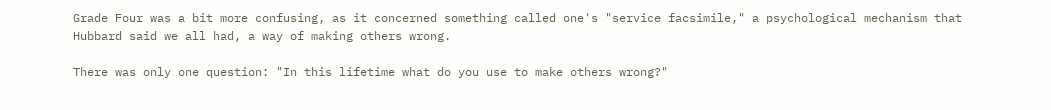Grade Four was a bit more confusing, as it concerned something called one's "service facsimile," a psychological mechanism that Hubbard said we all had, a way of making others wrong.

There was only one question: "In this lifetime what do you use to make others wrong?"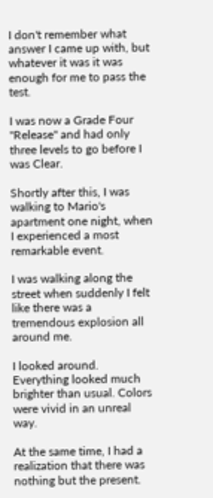I don't remember what answer I came up with, but whatever it was it was enough for me to pass the test.

I was now a Grade Four "Release" and had only three levels to go before I was Clear.

Shortly after this, I was walking to Mario's apartment one night, when I experienced a most remarkable event.

I was walking along the street when suddenly I felt like there was a tremendous explosion all around me.

I looked around. Everything looked much brighter than usual. Colors were vivid in an unreal way.

At the same time, I had a realization that there was nothing but the present.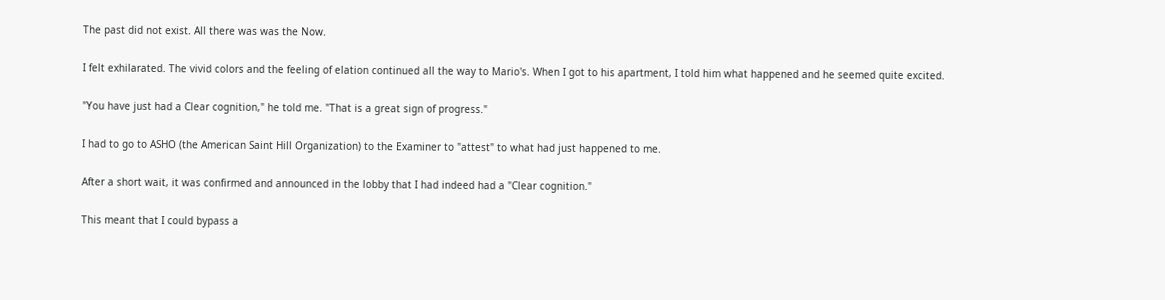The past did not exist. All there was was the Now.

I felt exhilarated. The vivid colors and the feeling of elation continued all the way to Mario's. When I got to his apartment, I told him what happened and he seemed quite excited.

"You have just had a Clear cognition," he told me. "That is a great sign of progress."

I had to go to ASHO (the American Saint Hill Organization) to the Examiner to "attest" to what had just happened to me.

After a short wait, it was confirmed and announced in the lobby that I had indeed had a "Clear cognition."

This meant that I could bypass a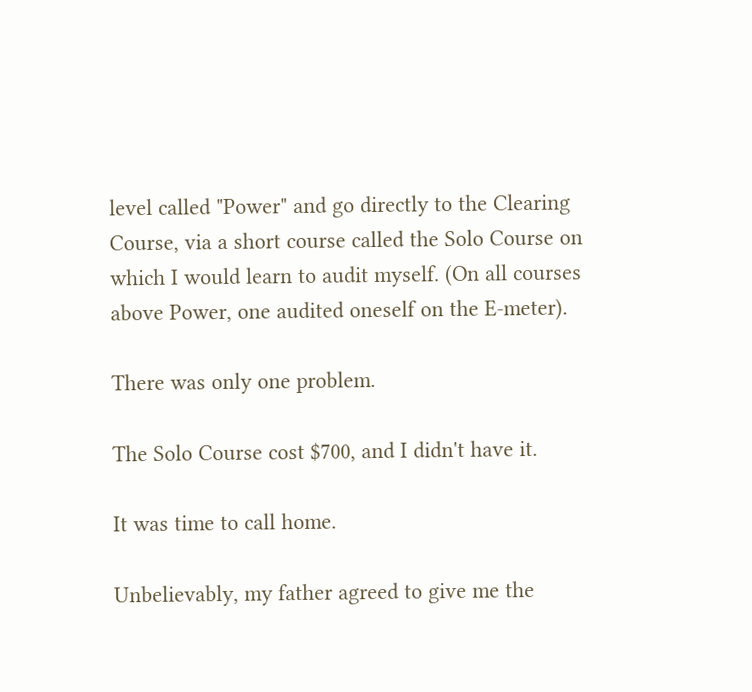level called "Power" and go directly to the Clearing Course, via a short course called the Solo Course on which I would learn to audit myself. (On all courses above Power, one audited oneself on the E-meter).

There was only one problem.

The Solo Course cost $700, and I didn't have it.

It was time to call home.

Unbelievably, my father agreed to give me the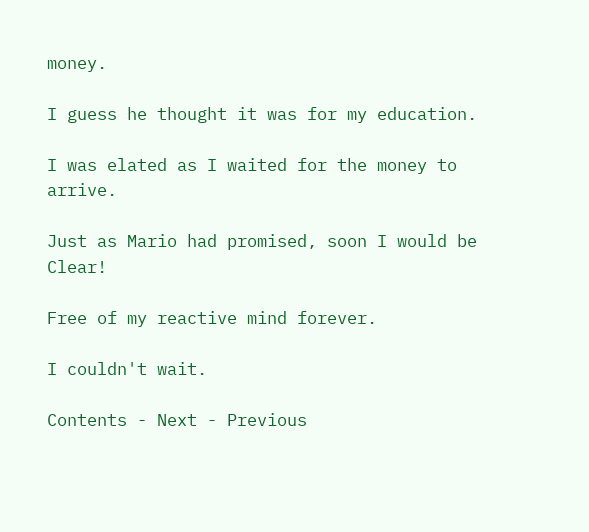money.

I guess he thought it was for my education.

I was elated as I waited for the money to arrive.

Just as Mario had promised, soon I would be Clear!

Free of my reactive mind forever.

I couldn't wait.

Contents - Next - Previous